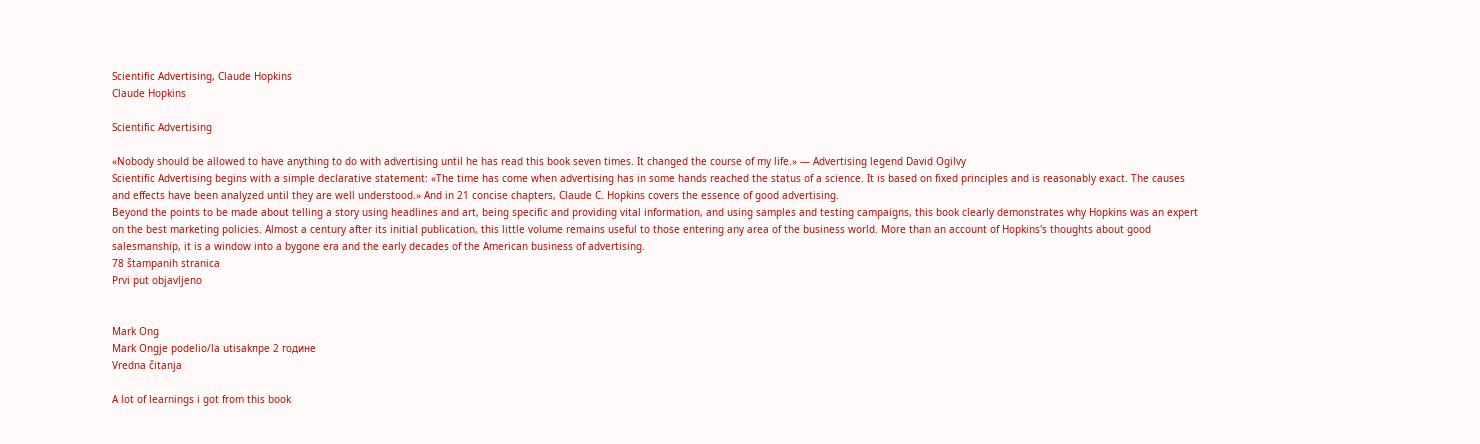Scientific Advertising, Claude Hopkins
Claude Hopkins

Scientific Advertising

«Nobody should be allowed to have anything to do with advertising until he has read this book seven times. It changed the course of my life.» — Advertising legend David Ogilvy
Scientific Advertising begins with a simple declarative statement: «The time has come when advertising has in some hands reached the status of a science. It is based on fixed principles and is reasonably exact. The causes and effects have been analyzed until they are well understood.» And in 21 concise chapters, Claude C. Hopkins covers the essence of good advertising.
Beyond the points to be made about telling a story using headlines and art, being specific and providing vital information, and using samples and testing campaigns, this book clearly demonstrates why Hopkins was an expert on the best marketing policies. Almost a century after its initial publication, this little volume remains useful to those entering any area of the business world. More than an account of Hopkins's thoughts about good salesmanship, it is a window into a bygone era and the early decades of the American business of advertising.
78 štampanih stranica
Prvi put objavljeno


Mark Ong
Mark Ongje podelio/la utisakпре 2 године
Vredna čitanja

A lot of learnings i got from this book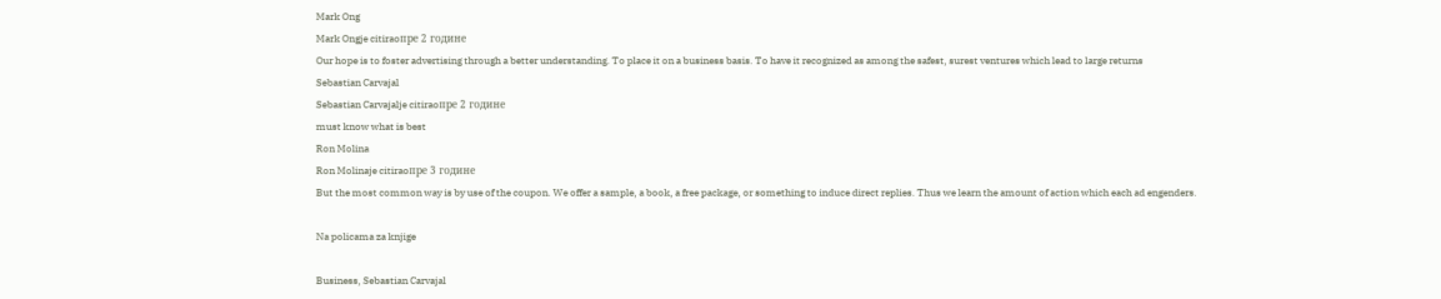Mark Ong
Mark Ongje citiraoпре 2 године
Our hope is to foster advertising through a better understanding. To place it on a business basis. To have it recognized as among the safest, surest ventures which lead to large returns
Sebastian Carvajal
Sebastian Carvajalje citiraoпре 2 године
must know what is best
Ron Molina
Ron Molinaje citiraoпре 3 године
But the most common way is by use of the coupon. We offer a sample, a book, a free package, or something to induce direct replies. Thus we learn the amount of action which each ad engenders.

Na policama za knjige

Business, Sebastian Carvajal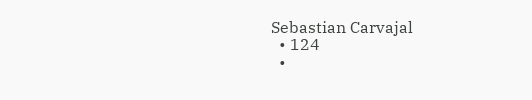Sebastian Carvajal
  • 124
  •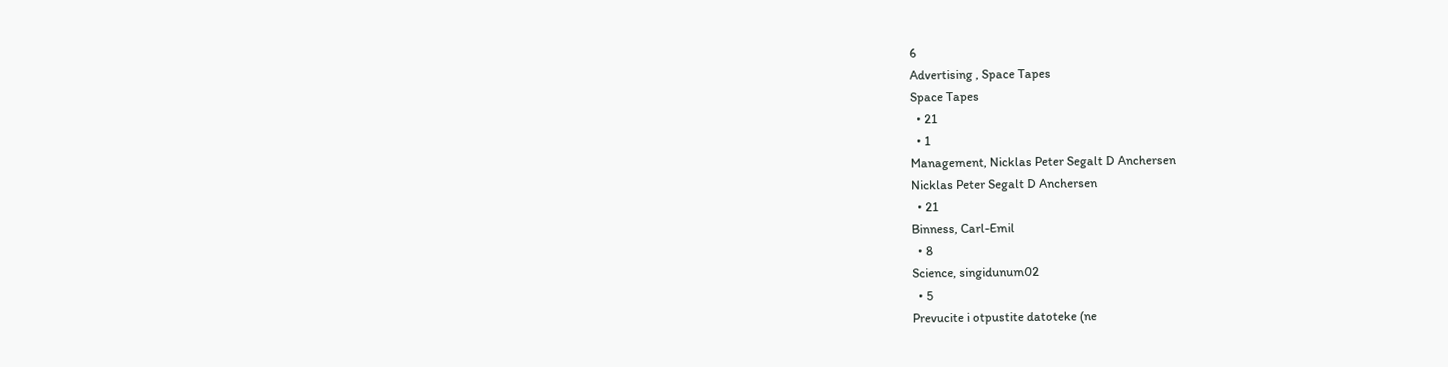6
Advertising , Space Tapes
Space Tapes
  • 21
  • 1
Management, Nicklas Peter Segalt D Anchersen
Nicklas Peter Segalt D Anchersen
  • 21
Binness, Carl-Emil
  • 8
Science, singidunum02
  • 5
Prevucite i otpustite datoteke (ne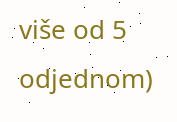više od 5 odjednom)